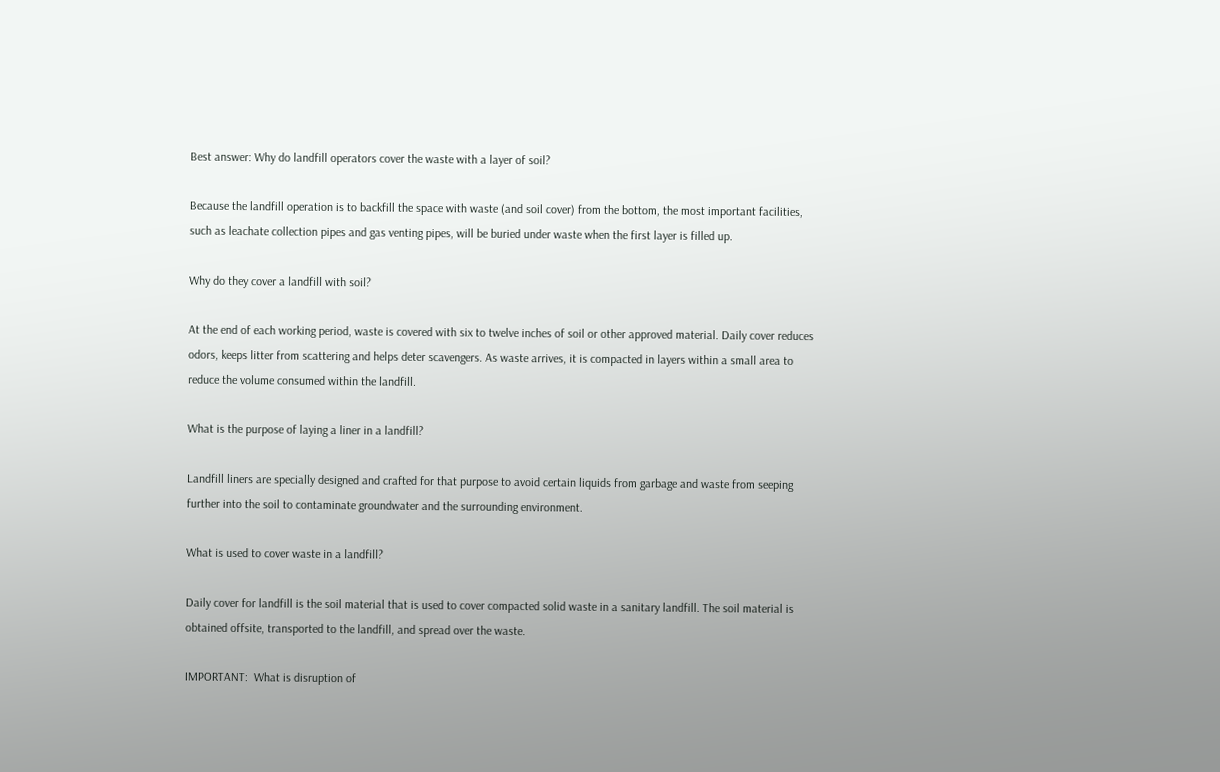Best answer: Why do landfill operators cover the waste with a layer of soil?

Because the landfill operation is to backfill the space with waste (and soil cover) from the bottom, the most important facilities, such as leachate collection pipes and gas venting pipes, will be buried under waste when the first layer is filled up.

Why do they cover a landfill with soil?

At the end of each working period, waste is covered with six to twelve inches of soil or other approved material. Daily cover reduces odors, keeps litter from scattering and helps deter scavengers. As waste arrives, it is compacted in layers within a small area to reduce the volume consumed within the landfill.

What is the purpose of laying a liner in a landfill?

Landfill liners are specially designed and crafted for that purpose to avoid certain liquids from garbage and waste from seeping further into the soil to contaminate groundwater and the surrounding environment.

What is used to cover waste in a landfill?

Daily cover for landfill is the soil material that is used to cover compacted solid waste in a sanitary landfill. The soil material is obtained offsite, transported to the landfill, and spread over the waste.

IMPORTANT:  What is disruption of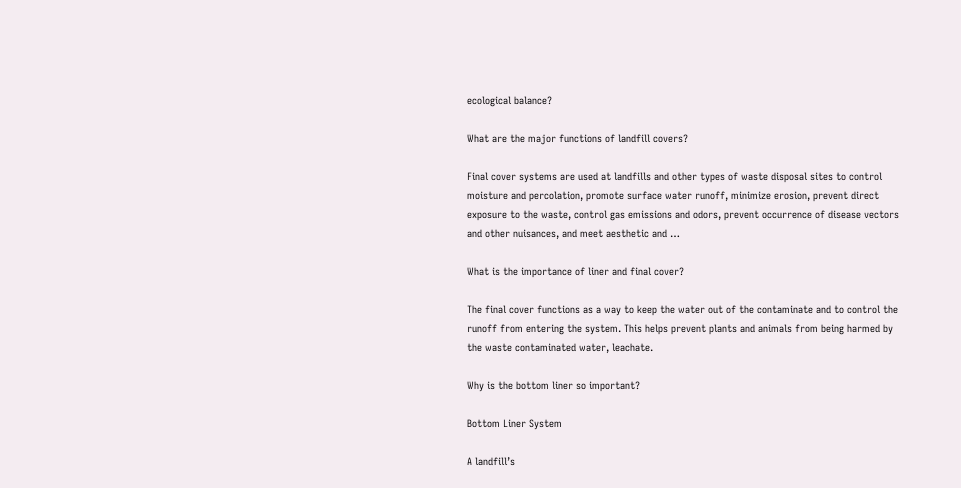ecological balance?

What are the major functions of landfill covers?

Final cover systems are used at landfills and other types of waste disposal sites to control moisture and percolation, promote surface water runoff, minimize erosion, prevent direct exposure to the waste, control gas emissions and odors, prevent occurrence of disease vectors and other nuisances, and meet aesthetic and …

What is the importance of liner and final cover?

The final cover functions as a way to keep the water out of the contaminate and to control the runoff from entering the system. This helps prevent plants and animals from being harmed by the waste contaminated water, leachate.

Why is the bottom liner so important?

Bottom Liner System

A landfill’s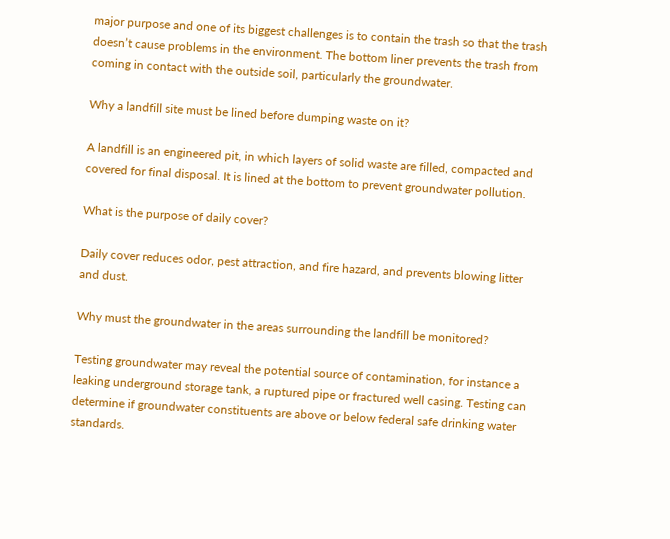major purpose and one of its biggest challenges is to contain the trash so that the trash doesn’t cause problems in the environment. The bottom liner prevents the trash from coming in contact with the outside soil, particularly the groundwater.

Why a landfill site must be lined before dumping waste on it?

A landfill is an engineered pit, in which layers of solid waste are filled, compacted and covered for final disposal. It is lined at the bottom to prevent groundwater pollution.

What is the purpose of daily cover?

Daily cover reduces odor, pest attraction, and fire hazard, and prevents blowing litter and dust.

Why must the groundwater in the areas surrounding the landfill be monitored?

Testing groundwater may reveal the potential source of contamination, for instance a leaking underground storage tank, a ruptured pipe or fractured well casing. Testing can determine if groundwater constituents are above or below federal safe drinking water standards.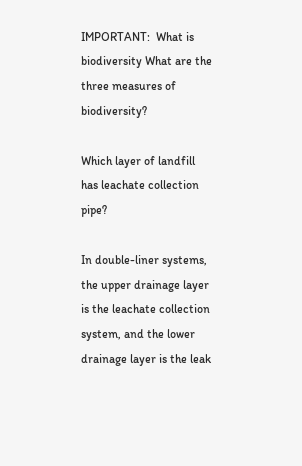IMPORTANT:  What is biodiversity What are the three measures of biodiversity?

Which layer of landfill has leachate collection pipe?

In double-liner systems, the upper drainage layer is the leachate collection system, and the lower drainage layer is the leak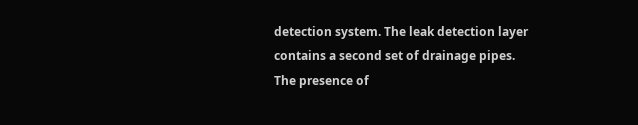detection system. The leak detection layer contains a second set of drainage pipes. The presence of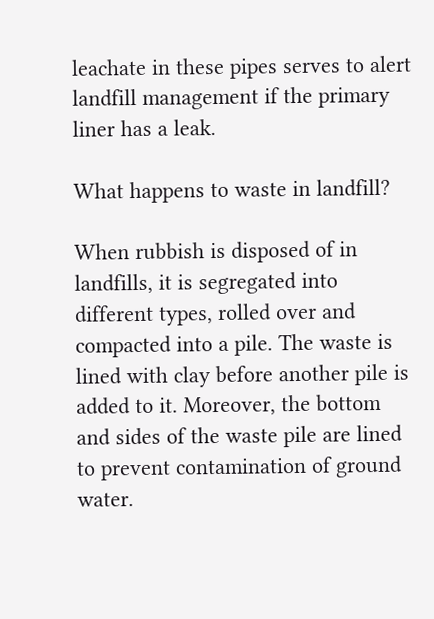leachate in these pipes serves to alert landfill management if the primary liner has a leak.

What happens to waste in landfill?

When rubbish is disposed of in landfills, it is segregated into different types, rolled over and compacted into a pile. The waste is lined with clay before another pile is added to it. Moreover, the bottom and sides of the waste pile are lined to prevent contamination of ground water.